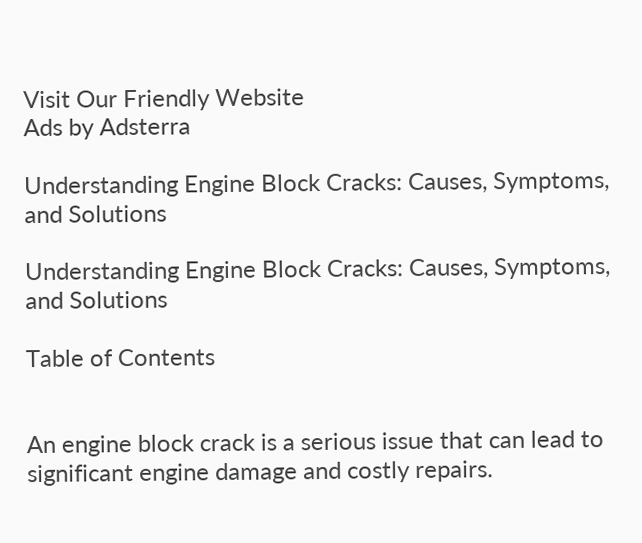Visit Our Friendly Website
Ads by Adsterra

Understanding Engine Block Cracks: Causes, Symptoms, and Solutions

Understanding Engine Block Cracks: Causes, Symptoms, and Solutions

Table of Contents


An engine block crack is a serious issue that can lead to significant engine damage and costly repairs.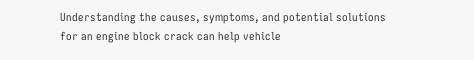Understanding the causes, symptoms, and potential solutions for an engine block crack can help vehicle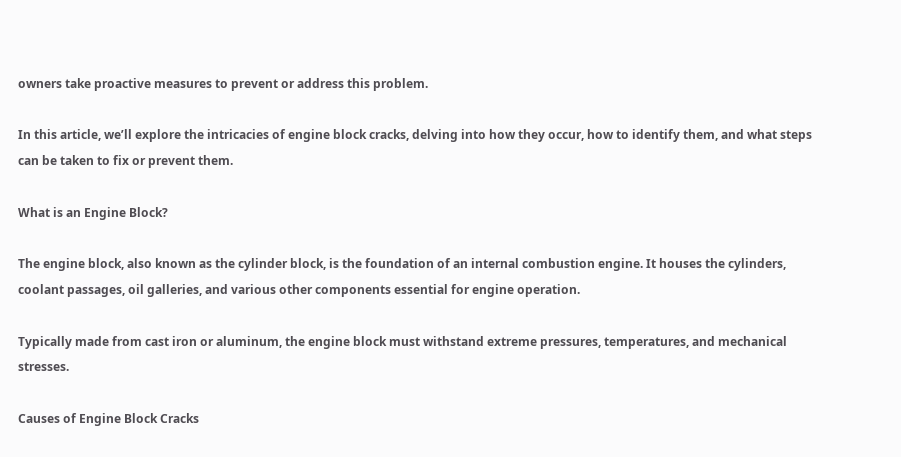owners take proactive measures to prevent or address this problem.

In this article, we’ll explore the intricacies of engine block cracks, delving into how they occur, how to identify them, and what steps can be taken to fix or prevent them.

What is an Engine Block?

The engine block, also known as the cylinder block, is the foundation of an internal combustion engine. It houses the cylinders, coolant passages, oil galleries, and various other components essential for engine operation.

Typically made from cast iron or aluminum, the engine block must withstand extreme pressures, temperatures, and mechanical stresses.

Causes of Engine Block Cracks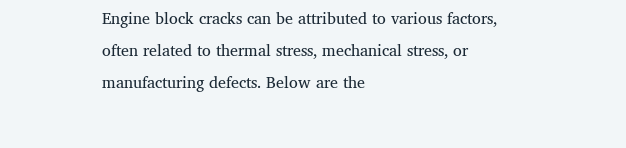Engine block cracks can be attributed to various factors, often related to thermal stress, mechanical stress, or manufacturing defects. Below are the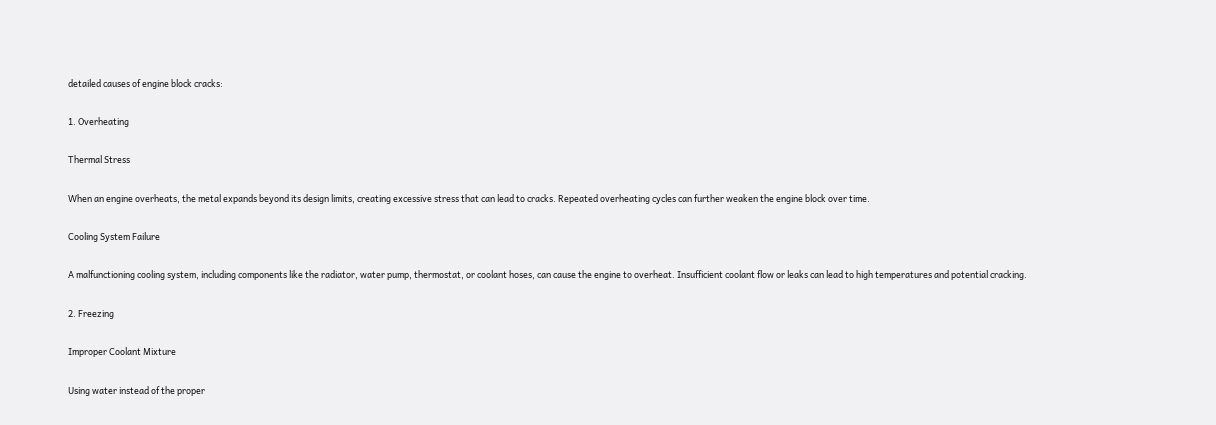detailed causes of engine block cracks:

1. Overheating

Thermal Stress

When an engine overheats, the metal expands beyond its design limits, creating excessive stress that can lead to cracks. Repeated overheating cycles can further weaken the engine block over time.

Cooling System Failure

A malfunctioning cooling system, including components like the radiator, water pump, thermostat, or coolant hoses, can cause the engine to overheat. Insufficient coolant flow or leaks can lead to high temperatures and potential cracking.

2. Freezing

Improper Coolant Mixture

Using water instead of the proper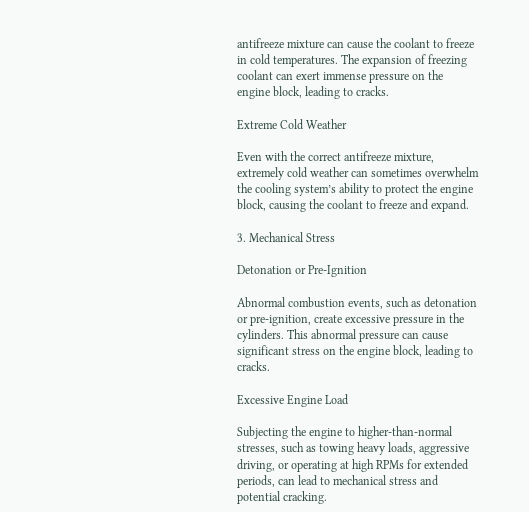antifreeze mixture can cause the coolant to freeze in cold temperatures. The expansion of freezing coolant can exert immense pressure on the engine block, leading to cracks.

Extreme Cold Weather

Even with the correct antifreeze mixture, extremely cold weather can sometimes overwhelm the cooling system’s ability to protect the engine block, causing the coolant to freeze and expand.

3. Mechanical Stress

Detonation or Pre-Ignition

Abnormal combustion events, such as detonation or pre-ignition, create excessive pressure in the cylinders. This abnormal pressure can cause significant stress on the engine block, leading to cracks.

Excessive Engine Load

Subjecting the engine to higher-than-normal stresses, such as towing heavy loads, aggressive driving, or operating at high RPMs for extended periods, can lead to mechanical stress and potential cracking.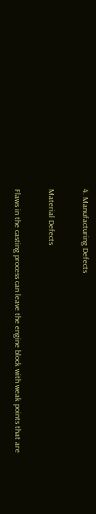4. Manufacturing Defects

Material Defects

Flaws in the casting process can leave the engine block with weak points that are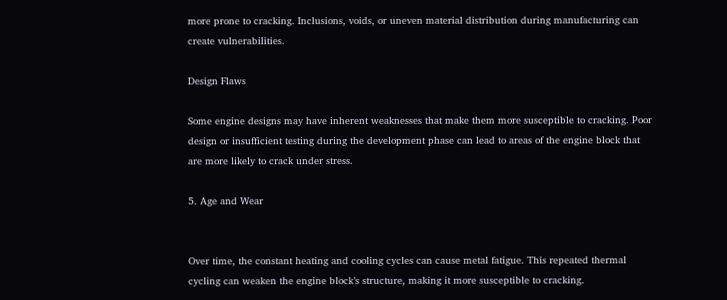more prone to cracking. Inclusions, voids, or uneven material distribution during manufacturing can create vulnerabilities.

Design Flaws

Some engine designs may have inherent weaknesses that make them more susceptible to cracking. Poor design or insufficient testing during the development phase can lead to areas of the engine block that are more likely to crack under stress.

5. Age and Wear


Over time, the constant heating and cooling cycles can cause metal fatigue. This repeated thermal cycling can weaken the engine block’s structure, making it more susceptible to cracking.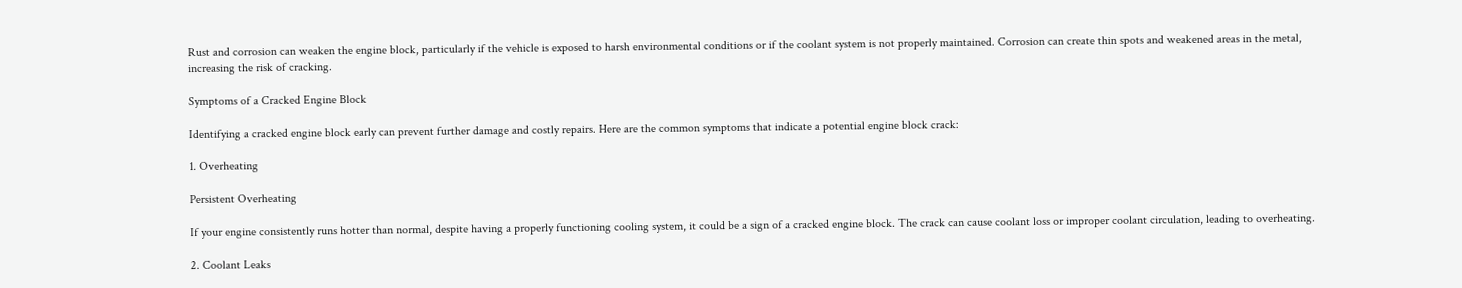Rust and corrosion can weaken the engine block, particularly if the vehicle is exposed to harsh environmental conditions or if the coolant system is not properly maintained. Corrosion can create thin spots and weakened areas in the metal, increasing the risk of cracking.

Symptoms of a Cracked Engine Block

Identifying a cracked engine block early can prevent further damage and costly repairs. Here are the common symptoms that indicate a potential engine block crack:

1. Overheating

Persistent Overheating

If your engine consistently runs hotter than normal, despite having a properly functioning cooling system, it could be a sign of a cracked engine block. The crack can cause coolant loss or improper coolant circulation, leading to overheating.

2. Coolant Leaks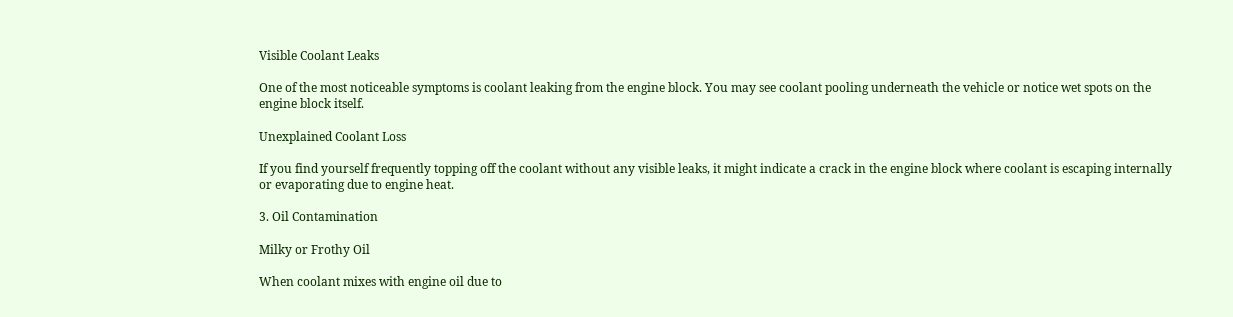Visible Coolant Leaks

One of the most noticeable symptoms is coolant leaking from the engine block. You may see coolant pooling underneath the vehicle or notice wet spots on the engine block itself.

Unexplained Coolant Loss

If you find yourself frequently topping off the coolant without any visible leaks, it might indicate a crack in the engine block where coolant is escaping internally or evaporating due to engine heat.

3. Oil Contamination

Milky or Frothy Oil

When coolant mixes with engine oil due to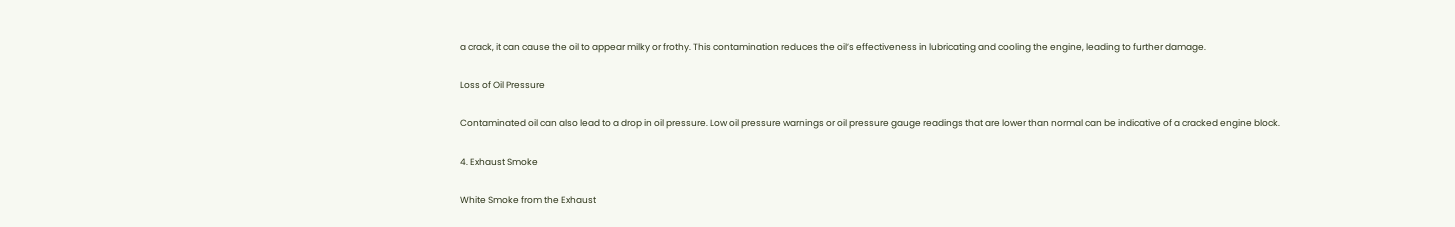a crack, it can cause the oil to appear milky or frothy. This contamination reduces the oil’s effectiveness in lubricating and cooling the engine, leading to further damage.

Loss of Oil Pressure

Contaminated oil can also lead to a drop in oil pressure. Low oil pressure warnings or oil pressure gauge readings that are lower than normal can be indicative of a cracked engine block.

4. Exhaust Smoke

White Smoke from the Exhaust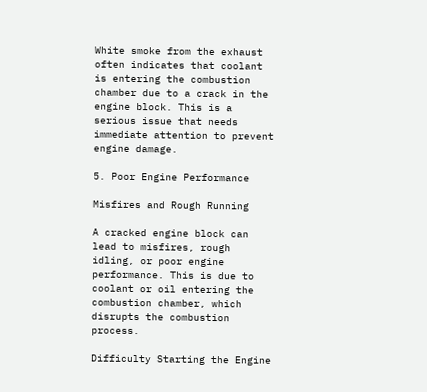White smoke from the exhaust often indicates that coolant is entering the combustion chamber due to a crack in the engine block. This is a serious issue that needs immediate attention to prevent engine damage.

5. Poor Engine Performance

Misfires and Rough Running

A cracked engine block can lead to misfires, rough idling, or poor engine performance. This is due to coolant or oil entering the combustion chamber, which disrupts the combustion process.

Difficulty Starting the Engine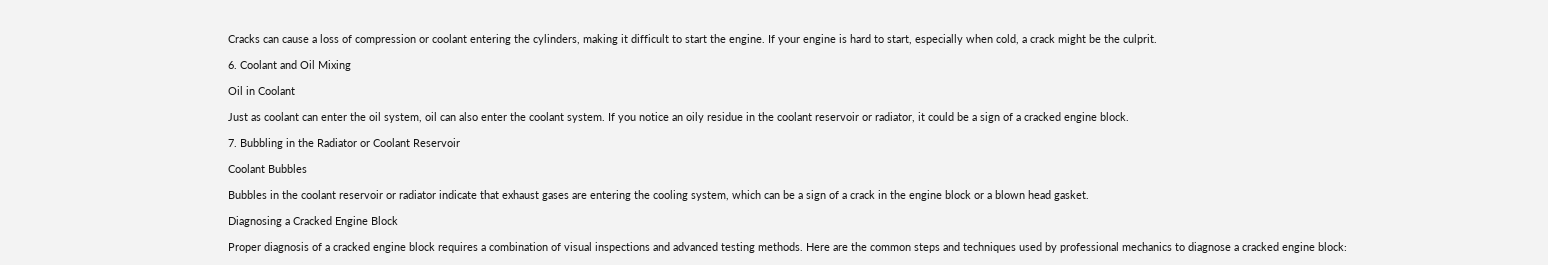Cracks can cause a loss of compression or coolant entering the cylinders, making it difficult to start the engine. If your engine is hard to start, especially when cold, a crack might be the culprit.

6. Coolant and Oil Mixing

Oil in Coolant

Just as coolant can enter the oil system, oil can also enter the coolant system. If you notice an oily residue in the coolant reservoir or radiator, it could be a sign of a cracked engine block.

7. Bubbling in the Radiator or Coolant Reservoir

Coolant Bubbles

Bubbles in the coolant reservoir or radiator indicate that exhaust gases are entering the cooling system, which can be a sign of a crack in the engine block or a blown head gasket.

Diagnosing a Cracked Engine Block

Proper diagnosis of a cracked engine block requires a combination of visual inspections and advanced testing methods. Here are the common steps and techniques used by professional mechanics to diagnose a cracked engine block: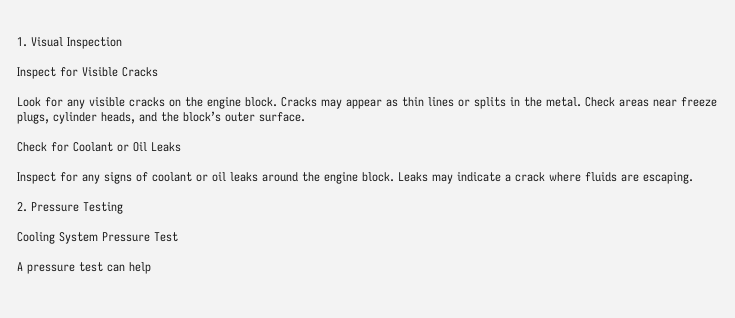1. Visual Inspection

Inspect for Visible Cracks

Look for any visible cracks on the engine block. Cracks may appear as thin lines or splits in the metal. Check areas near freeze plugs, cylinder heads, and the block’s outer surface.

Check for Coolant or Oil Leaks

Inspect for any signs of coolant or oil leaks around the engine block. Leaks may indicate a crack where fluids are escaping.

2. Pressure Testing

Cooling System Pressure Test

A pressure test can help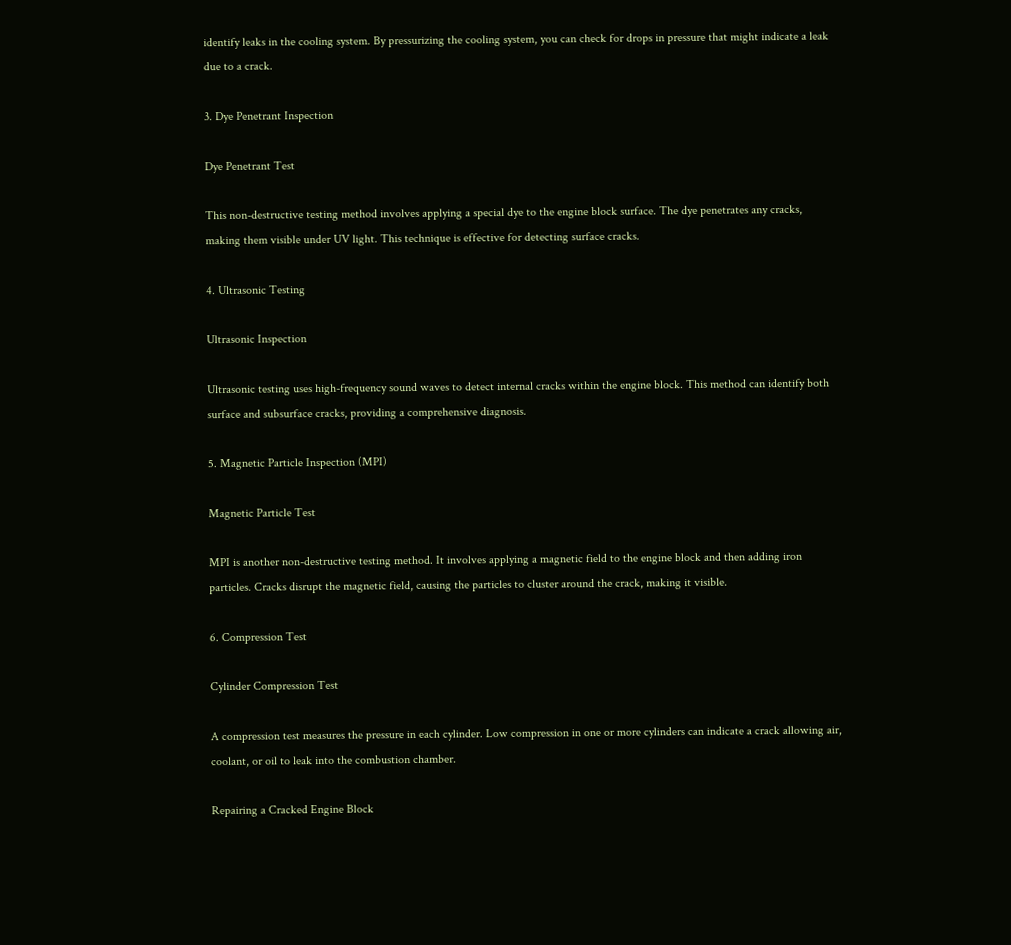identify leaks in the cooling system. By pressurizing the cooling system, you can check for drops in pressure that might indicate a leak due to a crack.

3. Dye Penetrant Inspection

Dye Penetrant Test

This non-destructive testing method involves applying a special dye to the engine block surface. The dye penetrates any cracks, making them visible under UV light. This technique is effective for detecting surface cracks.

4. Ultrasonic Testing

Ultrasonic Inspection

Ultrasonic testing uses high-frequency sound waves to detect internal cracks within the engine block. This method can identify both surface and subsurface cracks, providing a comprehensive diagnosis.

5. Magnetic Particle Inspection (MPI)

Magnetic Particle Test

MPI is another non-destructive testing method. It involves applying a magnetic field to the engine block and then adding iron particles. Cracks disrupt the magnetic field, causing the particles to cluster around the crack, making it visible.

6. Compression Test

Cylinder Compression Test

A compression test measures the pressure in each cylinder. Low compression in one or more cylinders can indicate a crack allowing air, coolant, or oil to leak into the combustion chamber.

Repairing a Cracked Engine Block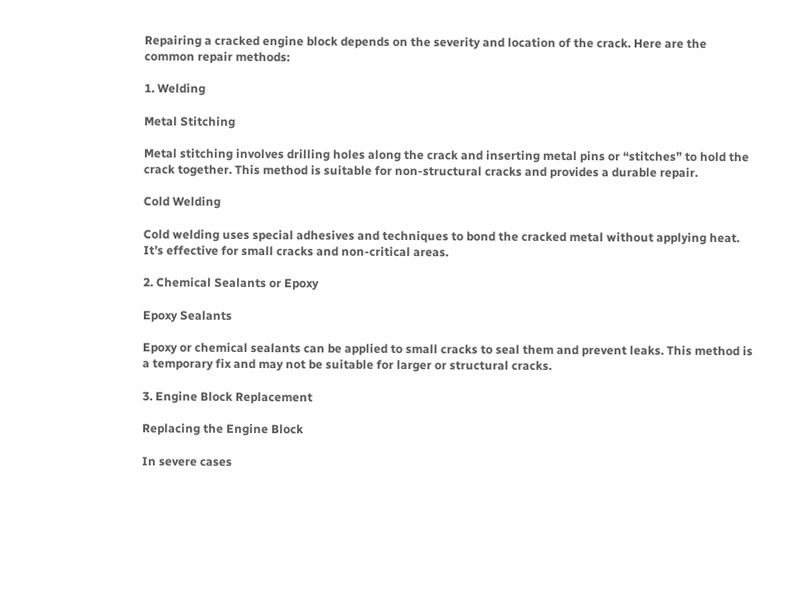Repairing a cracked engine block depends on the severity and location of the crack. Here are the common repair methods:

1. Welding

Metal Stitching

Metal stitching involves drilling holes along the crack and inserting metal pins or “stitches” to hold the crack together. This method is suitable for non-structural cracks and provides a durable repair.

Cold Welding

Cold welding uses special adhesives and techniques to bond the cracked metal without applying heat. It’s effective for small cracks and non-critical areas.

2. Chemical Sealants or Epoxy

Epoxy Sealants

Epoxy or chemical sealants can be applied to small cracks to seal them and prevent leaks. This method is a temporary fix and may not be suitable for larger or structural cracks.

3. Engine Block Replacement

Replacing the Engine Block

In severe cases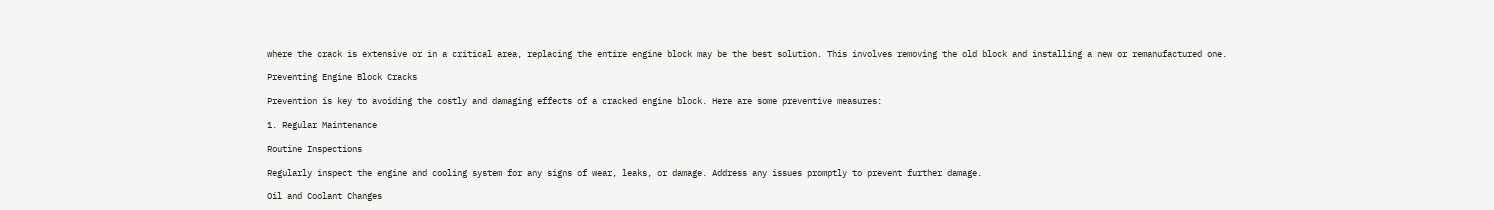where the crack is extensive or in a critical area, replacing the entire engine block may be the best solution. This involves removing the old block and installing a new or remanufactured one.

Preventing Engine Block Cracks

Prevention is key to avoiding the costly and damaging effects of a cracked engine block. Here are some preventive measures:

1. Regular Maintenance

Routine Inspections

Regularly inspect the engine and cooling system for any signs of wear, leaks, or damage. Address any issues promptly to prevent further damage.

Oil and Coolant Changes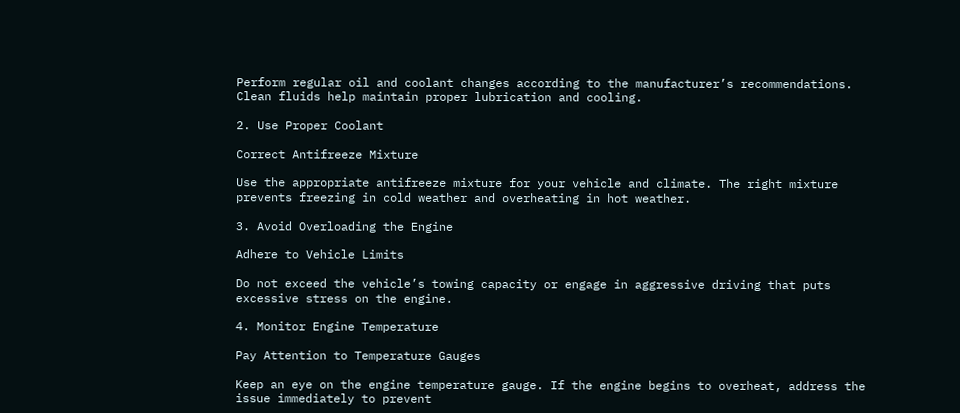Perform regular oil and coolant changes according to the manufacturer’s recommendations. Clean fluids help maintain proper lubrication and cooling.

2. Use Proper Coolant

Correct Antifreeze Mixture

Use the appropriate antifreeze mixture for your vehicle and climate. The right mixture prevents freezing in cold weather and overheating in hot weather.

3. Avoid Overloading the Engine

Adhere to Vehicle Limits

Do not exceed the vehicle’s towing capacity or engage in aggressive driving that puts excessive stress on the engine.

4. Monitor Engine Temperature

Pay Attention to Temperature Gauges

Keep an eye on the engine temperature gauge. If the engine begins to overheat, address the issue immediately to prevent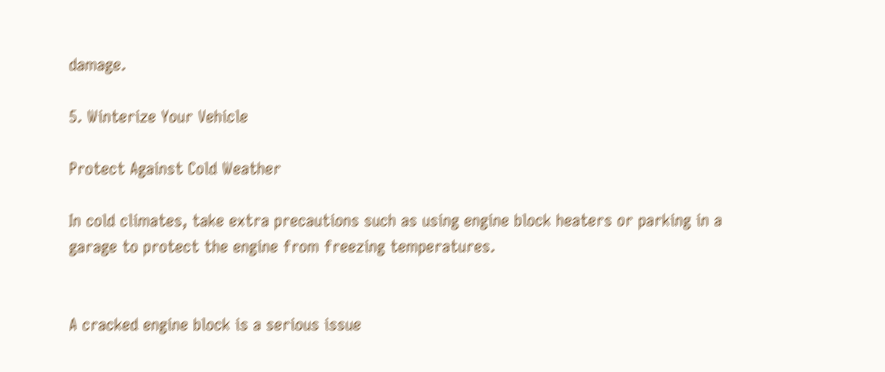damage.

5. Winterize Your Vehicle

Protect Against Cold Weather

In cold climates, take extra precautions such as using engine block heaters or parking in a garage to protect the engine from freezing temperatures.


A cracked engine block is a serious issue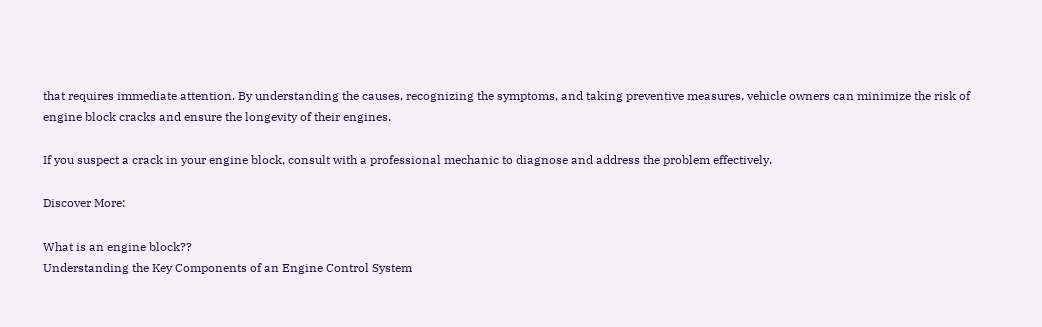that requires immediate attention. By understanding the causes, recognizing the symptoms, and taking preventive measures, vehicle owners can minimize the risk of engine block cracks and ensure the longevity of their engines.

If you suspect a crack in your engine block, consult with a professional mechanic to diagnose and address the problem effectively.

Discover More:

What is an engine block??
Understanding the Key Components of an Engine Control System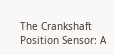The Crankshaft Position Sensor: A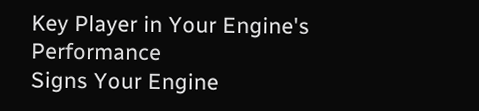Key Player in Your Engine's Performance
Signs Your Engine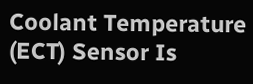Coolant Temperature (ECT) Sensor Is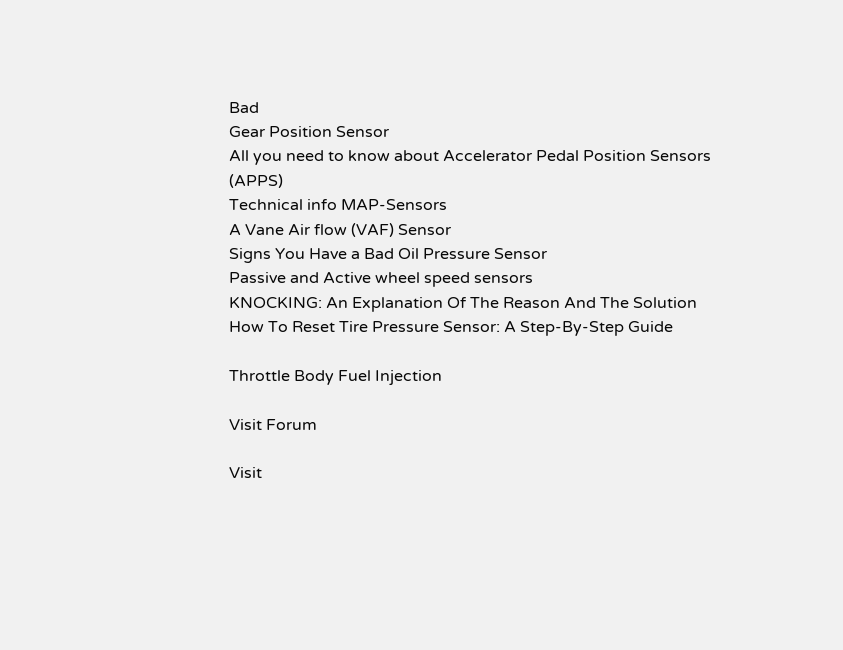Bad
Gear Position Sensor
All you need to know about Accelerator Pedal Position Sensors (APPS)
Technical info MAP-Sensors
A Vane Air flow (VAF) Sensor
Signs You Have a Bad Oil Pressure Sensor
Passive and Active wheel speed sensors
KNOCKING: An Explanation Of The Reason And The Solution
How To Reset Tire Pressure Sensor: A Step-By-Step Guide

Throttle Body Fuel Injection

Visit Forum

Visit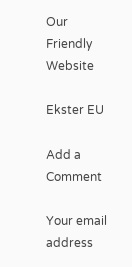Our Friendly Website

Ekster EU

Add a Comment

Your email address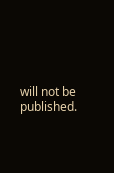will not be published.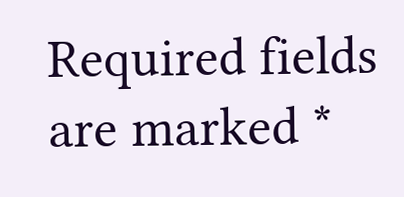Required fields are marked *